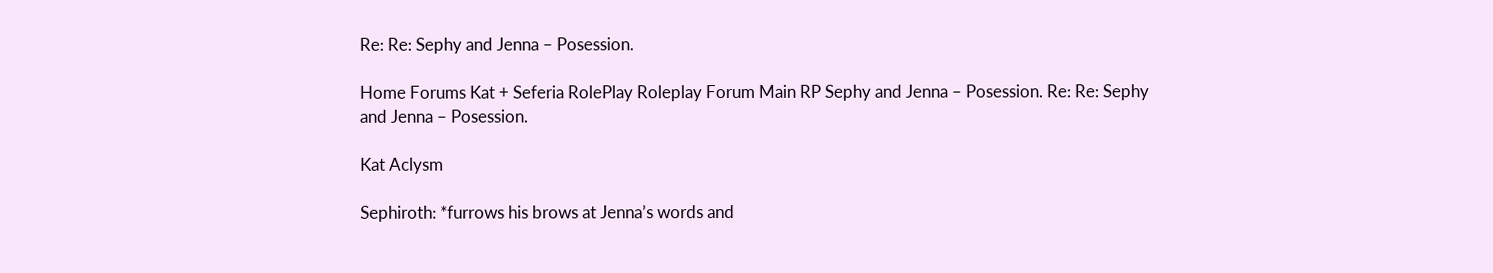Re: Re: Sephy and Jenna – Posession.

Home Forums Kat + Seferia RolePlay Roleplay Forum Main RP Sephy and Jenna – Posession. Re: Re: Sephy and Jenna – Posession.

Kat Aclysm

Sephiroth: *furrows his brows at Jenna’s words and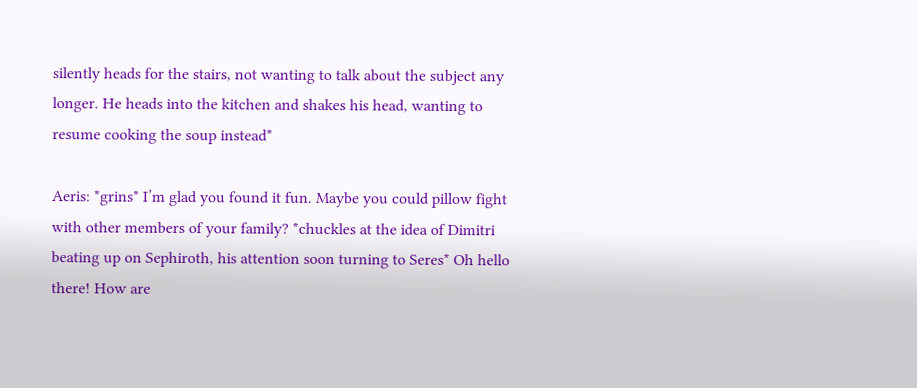silently heads for the stairs, not wanting to talk about the subject any longer. He heads into the kitchen and shakes his head, wanting to resume cooking the soup instead*

Aeris: *grins* I’m glad you found it fun. Maybe you could pillow fight with other members of your family? *chuckles at the idea of Dimitri beating up on Sephiroth, his attention soon turning to Seres* Oh hello there! How are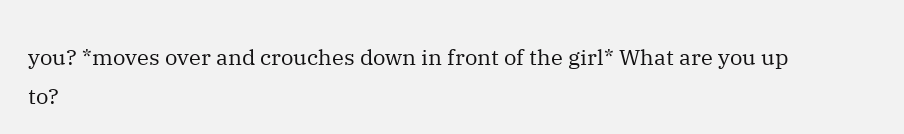you? *moves over and crouches down in front of the girl* What are you up to?